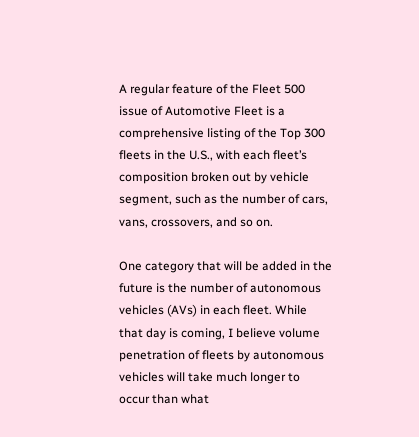A regular feature of the Fleet 500 issue of Automotive Fleet is a comprehensive listing of the Top 300 fleets in the U.S., with each fleet’s composition broken out by vehicle segment, such as the number of cars, vans, crossovers, and so on.

One category that will be added in the future is the number of autonomous vehicles (AVs) in each fleet. While that day is coming, I believe volume penetration of fleets by autonomous vehicles will take much longer to occur than what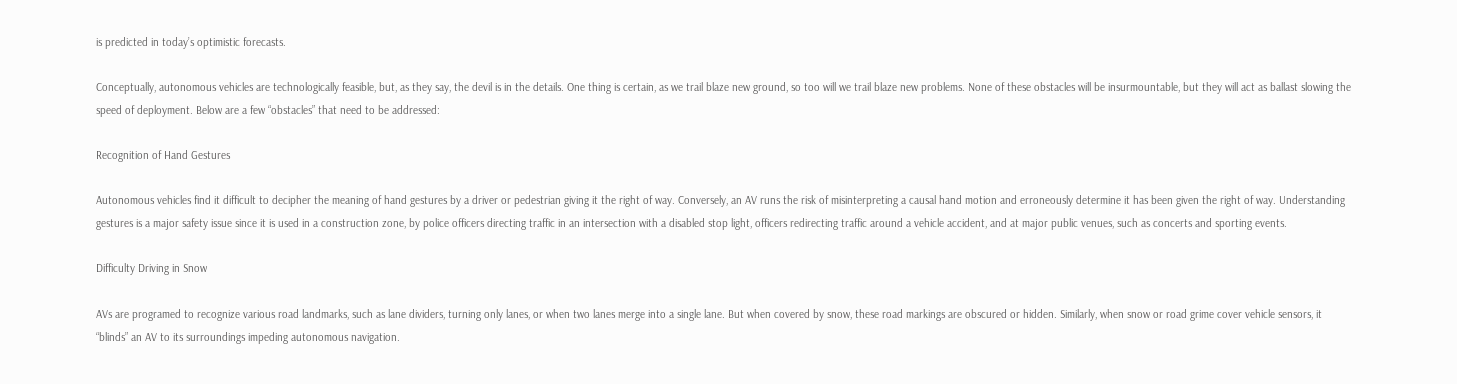is predicted in today’s optimistic forecasts.

Conceptually, autonomous vehicles are technologically feasible, but, as they say, the devil is in the details. One thing is certain, as we trail blaze new ground, so too will we trail blaze new problems. None of these obstacles will be insurmountable, but they will act as ballast slowing the speed of deployment. Below are a few “obstacles” that need to be addressed:

Recognition of Hand Gestures

Autonomous vehicles find it difficult to decipher the meaning of hand gestures by a driver or pedestrian giving it the right of way. Conversely, an AV runs the risk of misinterpreting a causal hand motion and erroneously determine it has been given the right of way. Understanding gestures is a major safety issue since it is used in a construction zone, by police officers directing traffic in an intersection with a disabled stop light, officers redirecting traffic around a vehicle accident, and at major public venues, such as concerts and sporting events.

Difficulty Driving in Snow

AVs are programed to recognize various road landmarks, such as lane dividers, turning only lanes, or when two lanes merge into a single lane. But when covered by snow, these road markings are obscured or hidden. Similarly, when snow or road grime cover vehicle sensors, it “blinds” an AV to its surroundings impeding autonomous navigation.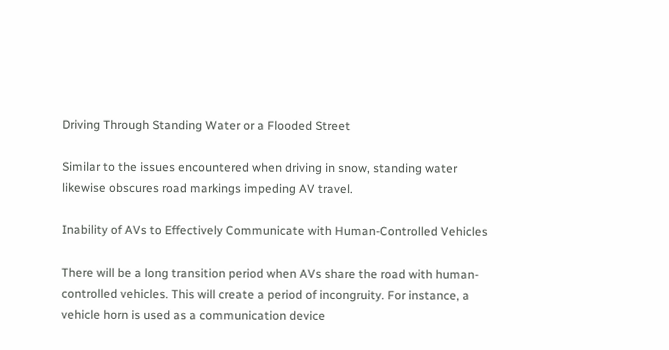Driving Through Standing Water or a Flooded Street

Similar to the issues encountered when driving in snow, standing water likewise obscures road markings impeding AV travel.

Inability of AVs to Effectively Communicate with Human-Controlled Vehicles

There will be a long transition period when AVs share the road with human-controlled vehicles. This will create a period of incongruity. For instance, a vehicle horn is used as a communication device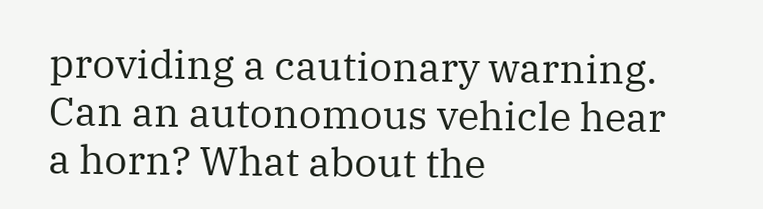providing a cautionary warning. Can an autonomous vehicle hear a horn? What about the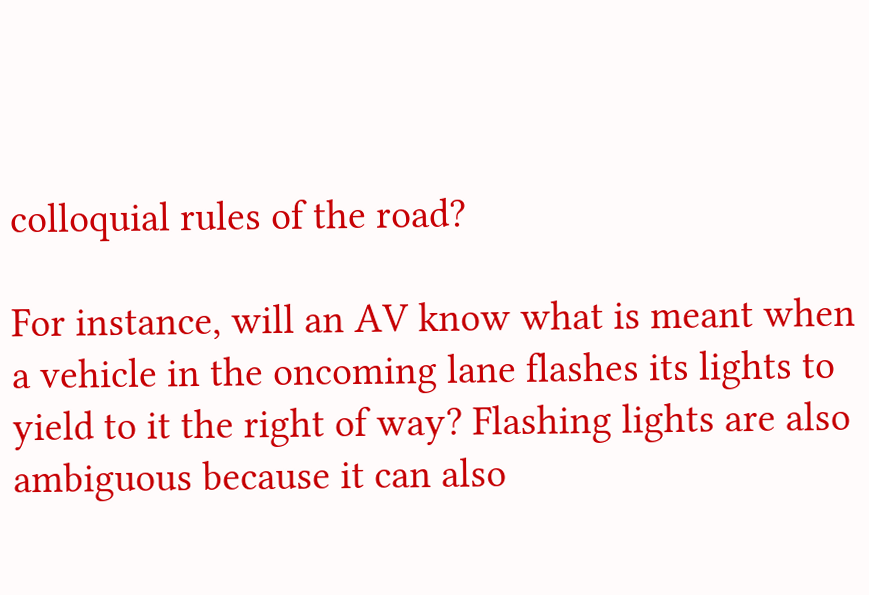colloquial rules of the road?

For instance, will an AV know what is meant when a vehicle in the oncoming lane flashes its lights to yield to it the right of way? Flashing lights are also ambiguous because it can also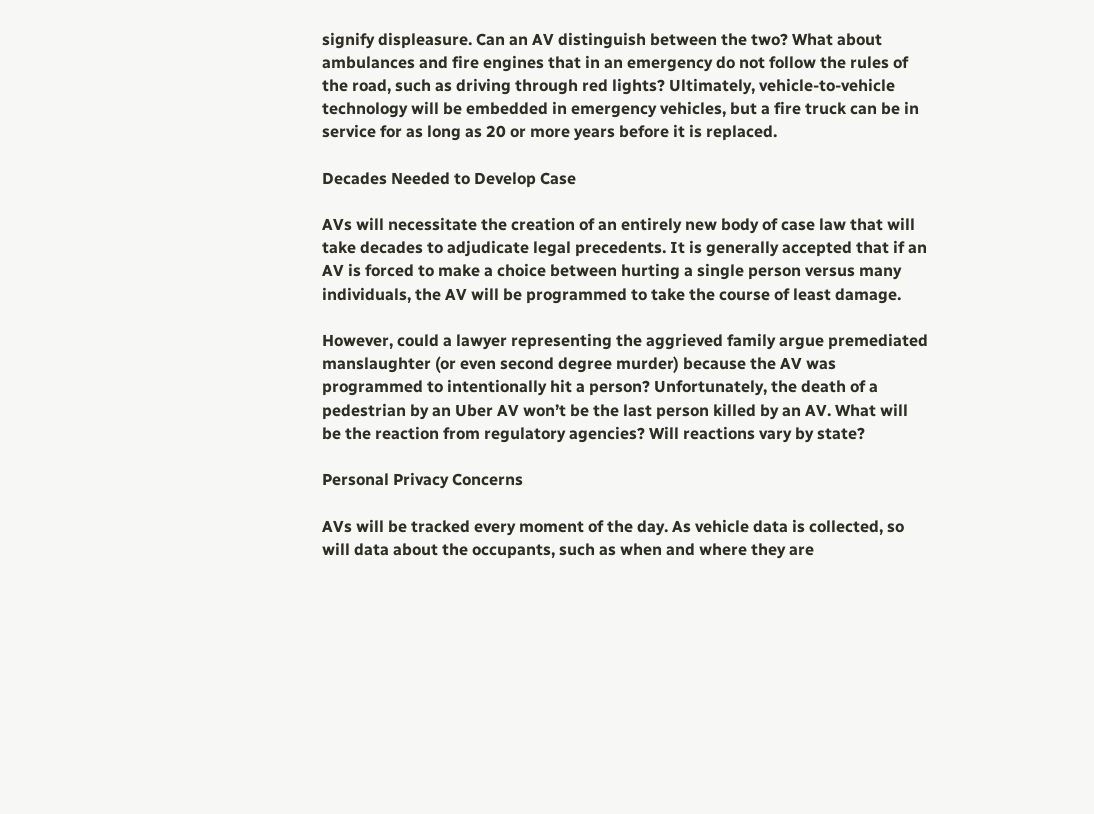signify displeasure. Can an AV distinguish between the two? What about ambulances and fire engines that in an emergency do not follow the rules of the road, such as driving through red lights? Ultimately, vehicle-to-vehicle technology will be embedded in emergency vehicles, but a fire truck can be in service for as long as 20 or more years before it is replaced.

Decades Needed to Develop Case

AVs will necessitate the creation of an entirely new body of case law that will take decades to adjudicate legal precedents. It is generally accepted that if an AV is forced to make a choice between hurting a single person versus many individuals, the AV will be programmed to take the course of least damage.

However, could a lawyer representing the aggrieved family argue premediated manslaughter (or even second degree murder) because the AV was programmed to intentionally hit a person? Unfortunately, the death of a pedestrian by an Uber AV won’t be the last person killed by an AV. What will be the reaction from regulatory agencies? Will reactions vary by state?

Personal Privacy Concerns

AVs will be tracked every moment of the day. As vehicle data is collected, so will data about the occupants, such as when and where they are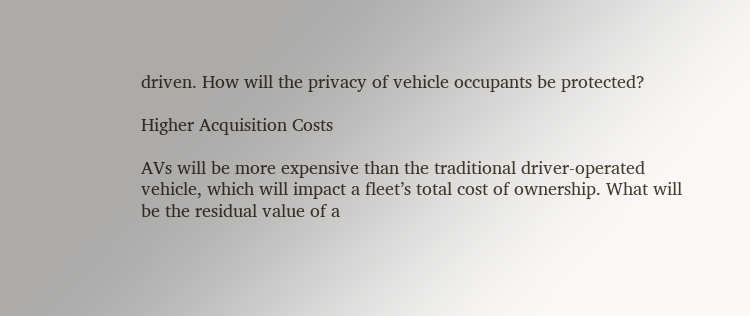driven. How will the privacy of vehicle occupants be protected?

Higher Acquisition Costs

AVs will be more expensive than the traditional driver-operated vehicle, which will impact a fleet’s total cost of ownership. What will be the residual value of a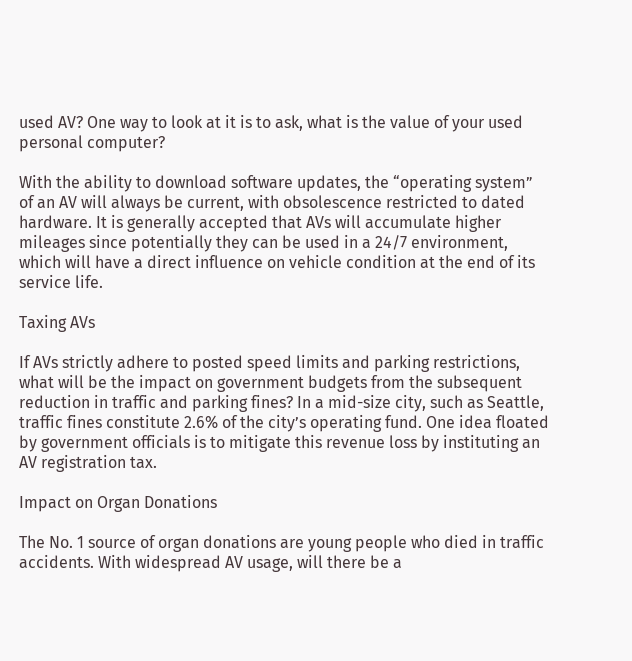used AV? One way to look at it is to ask, what is the value of your used personal computer?

With the ability to download software updates, the “operating system” of an AV will always be current, with obsolescence restricted to dated hardware. It is generally accepted that AVs will accumulate higher mileages since potentially they can be used in a 24/7 environment, which will have a direct influence on vehicle condition at the end of its service life.

Taxing AVs

If AVs strictly adhere to posted speed limits and parking restrictions, what will be the impact on government budgets from the subsequent reduction in traffic and parking fines? In a mid-size city, such as Seattle, traffic fines constitute 2.6% of the city’s operating fund. One idea floated by government officials is to mitigate this revenue loss by instituting an AV registration tax.

Impact on Organ Donations

The No. 1 source of organ donations are young people who died in traffic accidents. With widespread AV usage, will there be a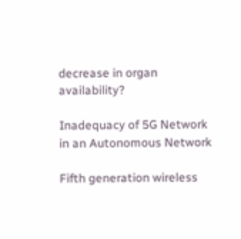decrease in organ availability?

Inadequacy of 5G Network in an Autonomous Network

Fifth generation wireless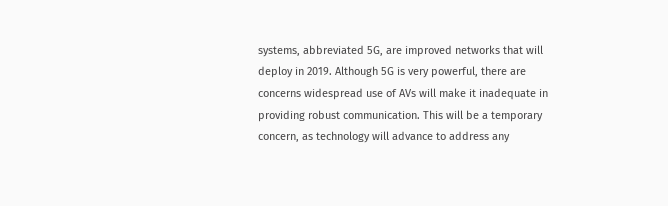systems, abbreviated 5G, are improved networks that will deploy in 2019. Although 5G is very powerful, there are concerns widespread use of AVs will make it inadequate in providing robust communication. This will be a temporary concern, as technology will advance to address any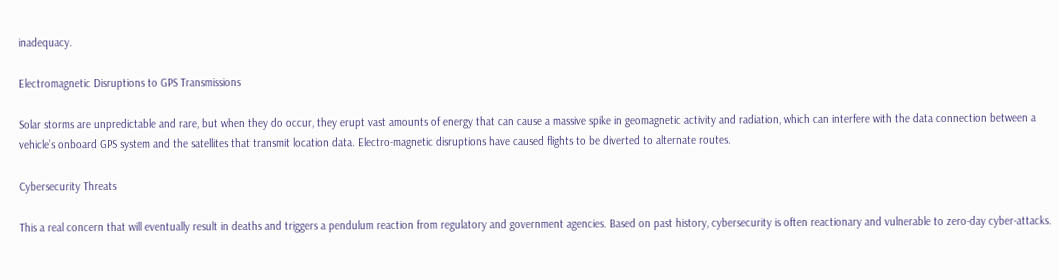inadequacy.

Electromagnetic Disruptions to GPS Transmissions

Solar storms are unpredictable and rare, but when they do occur, they erupt vast amounts of energy that can cause a massive spike in geomagnetic activity and radiation, which can interfere with the data connection between a vehicle’s onboard GPS system and the satellites that transmit location data. Electro-magnetic disruptions have caused flights to be diverted to alternate routes.

Cybersecurity Threats

This a real concern that will eventually result in deaths and triggers a pendulum reaction from regulatory and government agencies. Based on past history, cybersecurity is often reactionary and vulnerable to zero-day cyber-attacks.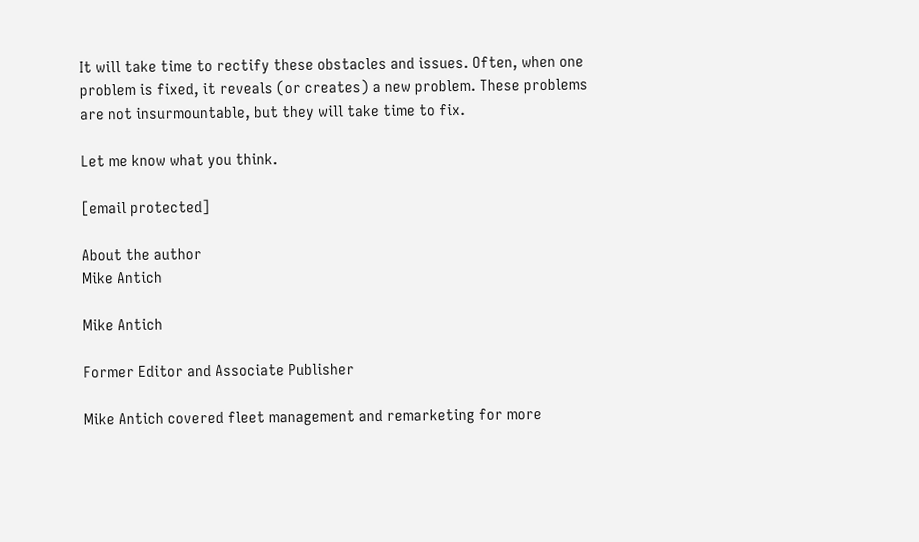It will take time to rectify these obstacles and issues. Often, when one problem is fixed, it reveals (or creates) a new problem. These problems are not insurmountable, but they will take time to fix.

Let me know what you think.

[email protected]

About the author
Mike Antich

Mike Antich

Former Editor and Associate Publisher

Mike Antich covered fleet management and remarketing for more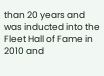than 20 years and was inducted into the Fleet Hall of Fame in 2010 and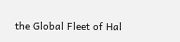the Global Fleet of Hal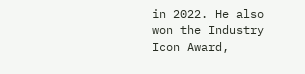in 2022. He also won the Industry Icon Award,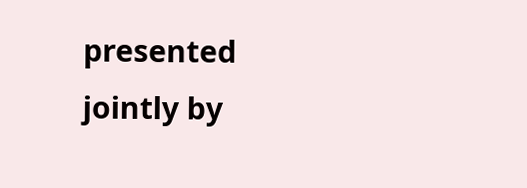presented jointly by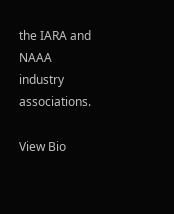the IARA and NAAA industry associations.

View Bio